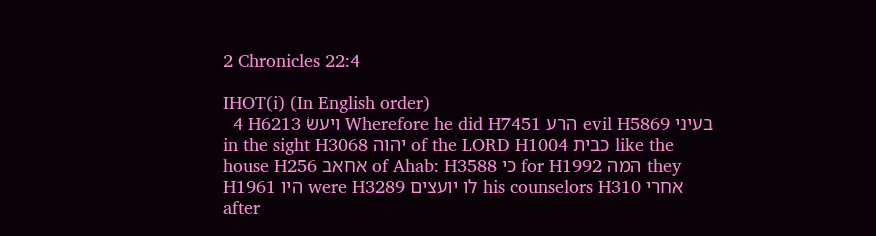2 Chronicles 22:4

IHOT(i) (In English order)
  4 H6213 ויעשׂ Wherefore he did H7451 הרע evil H5869 בעיני in the sight H3068 יהוה of the LORD H1004 כבית like the house H256 אחאב of Ahab: H3588 כי for H1992 המה they H1961 היו were H3289 לו יועצים his counselors H310 אחרי after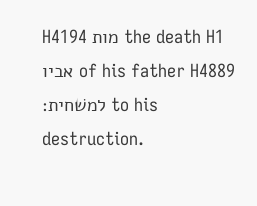H4194 מות the death H1 אביו of his father H4889 למשׁחית׃ to his destruction.